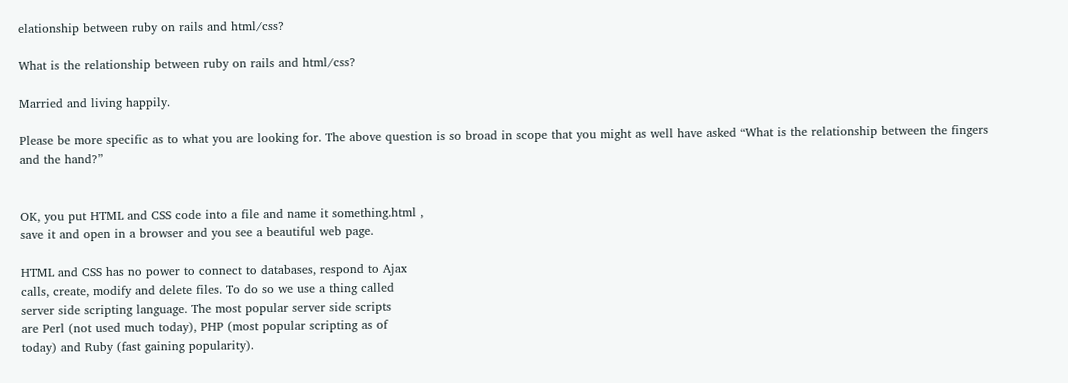elationship between ruby on rails and html/css?

What is the relationship between ruby on rails and html/css?

Married and living happily.

Please be more specific as to what you are looking for. The above question is so broad in scope that you might as well have asked “What is the relationship between the fingers and the hand?”


OK, you put HTML and CSS code into a file and name it something.html ,
save it and open in a browser and you see a beautiful web page.

HTML and CSS has no power to connect to databases, respond to Ajax
calls, create, modify and delete files. To do so we use a thing called
server side scripting language. The most popular server side scripts
are Perl (not used much today), PHP (most popular scripting as of
today) and Ruby (fast gaining popularity).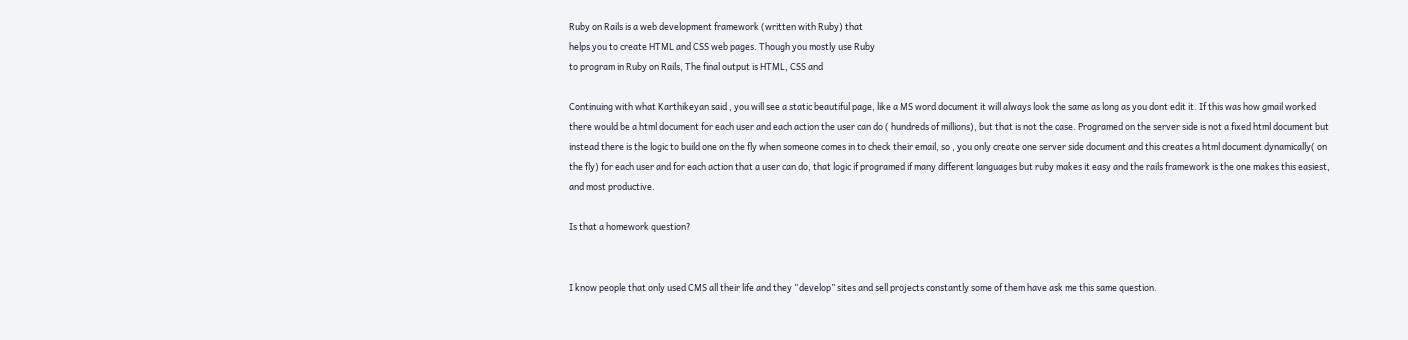Ruby on Rails is a web development framework (written with Ruby) that
helps you to create HTML and CSS web pages. Though you mostly use Ruby
to program in Ruby on Rails, The final output is HTML, CSS and

Continuing with what Karthikeyan said , you will see a static beautiful page, like a MS word document it will always look the same as long as you dont edit it. If this was how gmail worked there would be a html document for each user and each action the user can do ( hundreds of millions), but that is not the case. Programed on the server side is not a fixed html document but instead there is the logic to build one on the fly when someone comes in to check their email, so , you only create one server side document and this creates a html document dynamically( on the fly) for each user and for each action that a user can do, that logic if programed if many different languages but ruby makes it easy and the rails framework is the one makes this easiest, and most productive.

Is that a homework question?


I know people that only used CMS all their life and they “develop” sites and sell projects constantly some of them have ask me this same question.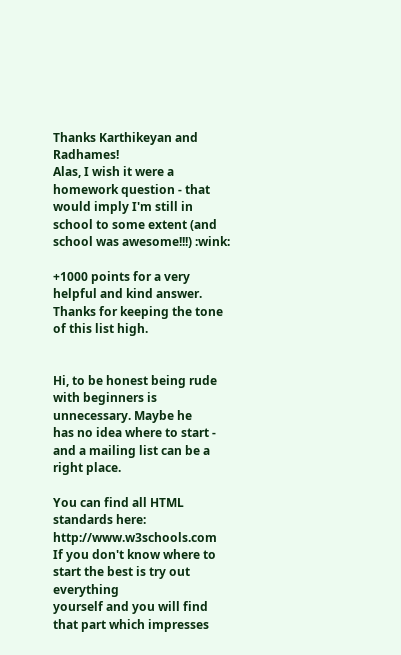Thanks Karthikeyan and Radhames!
Alas, I wish it were a homework question - that would imply I'm still in
school to some extent (and school was awesome!!!) :wink:

+1000 points for a very helpful and kind answer. Thanks for keeping the tone of this list high.


Hi, to be honest being rude with beginners is unnecessary. Maybe he
has no idea where to start - and a mailing list can be a right place.

You can find all HTML standards here: http://www.w3schools.com
If you don't know where to start the best is try out everything
yourself and you will find that part which impresses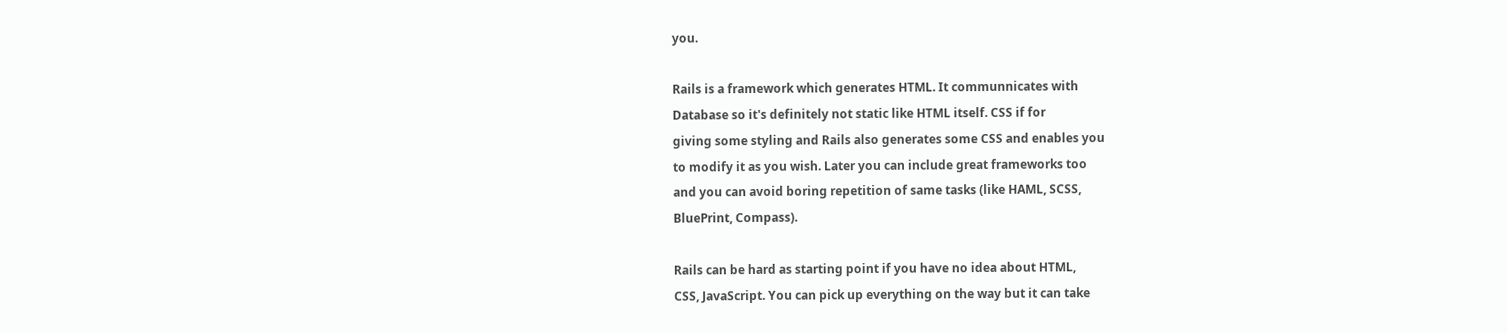you.

Rails is a framework which generates HTML. It communnicates with
Database so it's definitely not static like HTML itself. CSS if for
giving some styling and Rails also generates some CSS and enables you
to modify it as you wish. Later you can include great frameworks too
and you can avoid boring repetition of same tasks (like HAML, SCSS,
BluePrint, Compass).

Rails can be hard as starting point if you have no idea about HTML,
CSS, JavaScript. You can pick up everything on the way but it can take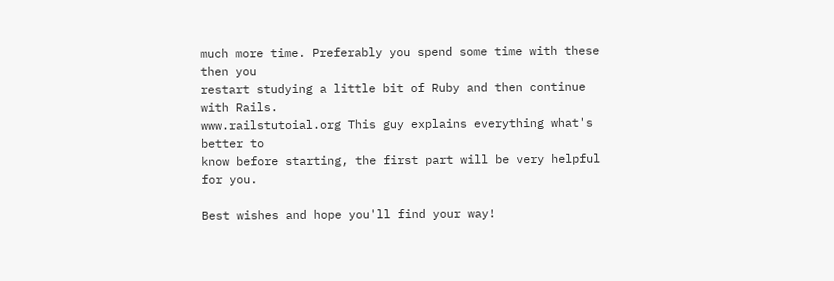much more time. Preferably you spend some time with these then you
restart studying a little bit of Ruby and then continue with Rails.
www.railstutoial.org This guy explains everything what's better to
know before starting, the first part will be very helpful for you.

Best wishes and hope you'll find your way!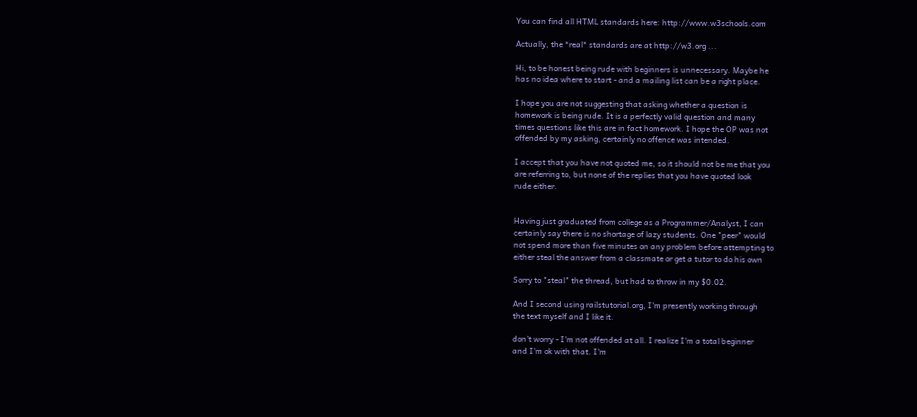You can find all HTML standards here: http://www.w3schools.com

Actually, the *real* standards are at http://w3.org ...

Hi, to be honest being rude with beginners is unnecessary. Maybe he
has no idea where to start - and a mailing list can be a right place.

I hope you are not suggesting that asking whether a question is
homework is being rude. It is a perfectly valid question and many
times questions like this are in fact homework. I hope the OP was not
offended by my asking, certainly no offence was intended.

I accept that you have not quoted me, so it should not be me that you
are referring to, but none of the replies that you have quoted look
rude either.


Having just graduated from college as a Programmer/Analyst, I can
certainly say there is no shortage of lazy students. One "peer" would
not spend more than five minutes on any problem before attempting to
either steal the answer from a classmate or get a tutor to do his own

Sorry to "steal" the thread, but had to throw in my $0.02.

And I second using railstutorial.org, I'm presently working through
the text myself and I like it.

don't worry - I'm not offended at all. I realize I'm a total beginner
and I'm ok with that. I'm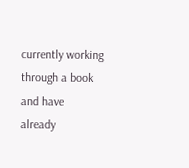currently working through a book and have
already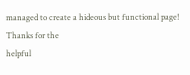managed to create a hideous but functional page! Thanks for the
helpful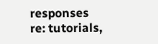responses re: tutorials,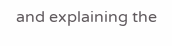and explaining the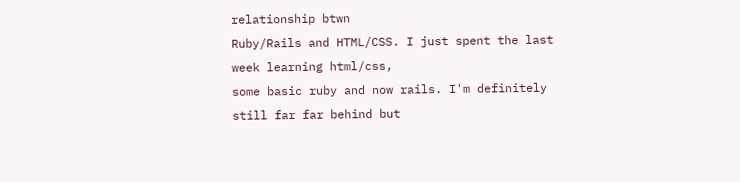relationship btwn
Ruby/Rails and HTML/CSS. I just spent the last week learning html/css,
some basic ruby and now rails. I'm definitely still far far behind but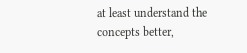at least understand the concepts better,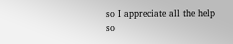so I appreciate all the help so